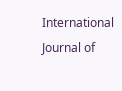International Journal of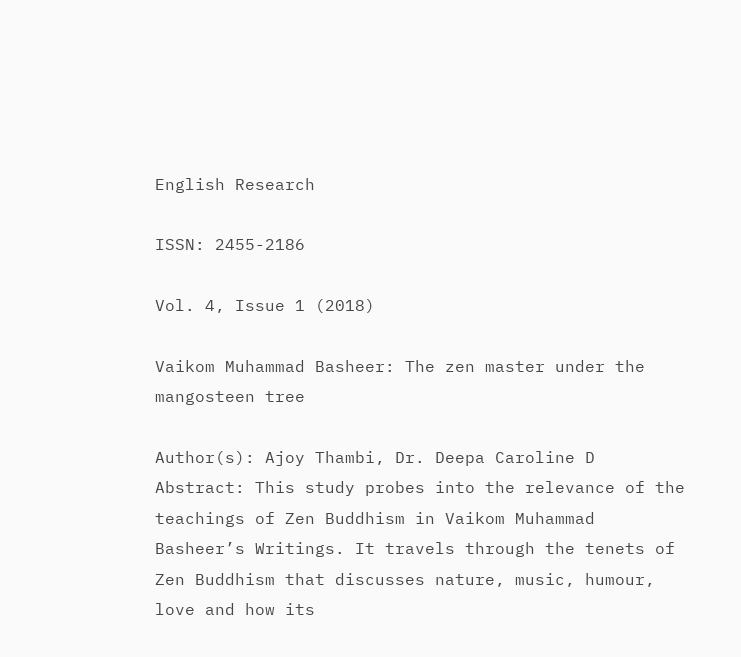English Research

ISSN: 2455-2186

Vol. 4, Issue 1 (2018)

Vaikom Muhammad Basheer: The zen master under the mangosteen tree

Author(s): Ajoy Thambi, Dr. Deepa Caroline D
Abstract: This study probes into the relevance of the teachings of Zen Buddhism in Vaikom Muhammad Basheer’s Writings. It travels through the tenets of Zen Buddhism that discusses nature, music, humour, love and how its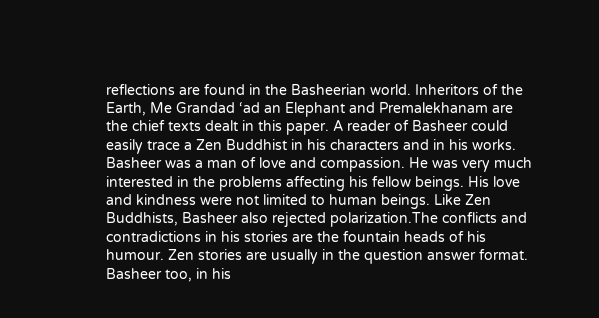reflections are found in the Basheerian world. Inheritors of the Earth, Me Grandad ‘ad an Elephant and Premalekhanam are the chief texts dealt in this paper. A reader of Basheer could easily trace a Zen Buddhist in his characters and in his works. Basheer was a man of love and compassion. He was very much interested in the problems affecting his fellow beings. His love and kindness were not limited to human beings. Like Zen Buddhists, Basheer also rejected polarization.The conflicts and contradictions in his stories are the fountain heads of his humour. Zen stories are usually in the question answer format. Basheer too, in his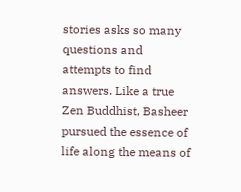stories asks so many questions and attempts to find answers. Like a true Zen Buddhist, Basheer pursued the essence of life along the means of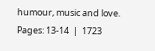humour, music and love.
Pages: 13-14  |  1723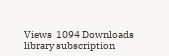Views  1094 Downloads
library subscription